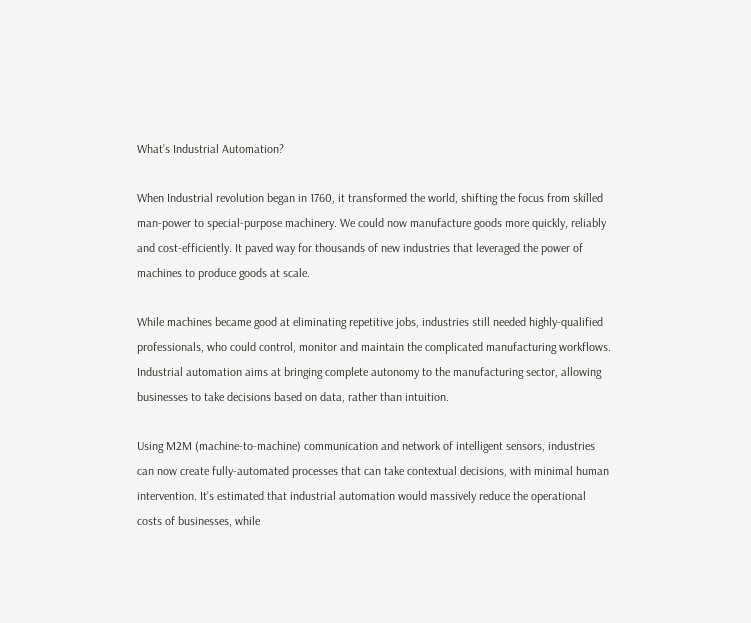What’s Industrial Automation?

When Industrial revolution began in 1760, it transformed the world, shifting the focus from skilled man-power to special-purpose machinery. We could now manufacture goods more quickly, reliably and cost-efficiently. It paved way for thousands of new industries that leveraged the power of machines to produce goods at scale.

While machines became good at eliminating repetitive jobs, industries still needed highly-qualified professionals, who could control, monitor and maintain the complicated manufacturing workflows. Industrial automation aims at bringing complete autonomy to the manufacturing sector, allowing businesses to take decisions based on data, rather than intuition.

Using M2M (machine-to-machine) communication and network of intelligent sensors, industries can now create fully-automated processes that can take contextual decisions, with minimal human intervention. It’s estimated that industrial automation would massively reduce the operational costs of businesses, while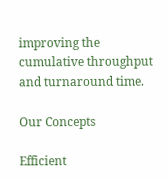improving the cumulative throughput and turnaround time.

Our Concepts

Efficient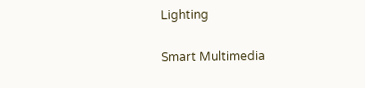Lighting

Smart Multimedia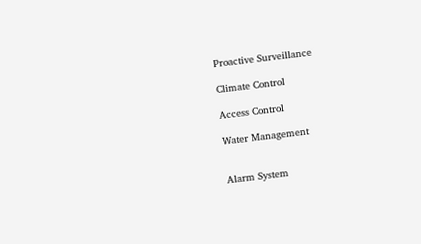Proactive Surveillance

Climate Control

Access Control

Water Management


Alarm System